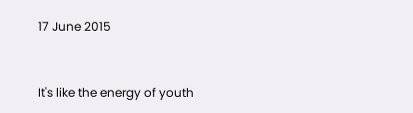17 June 2015


It's like the energy of youth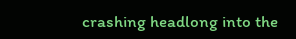crashing headlong into the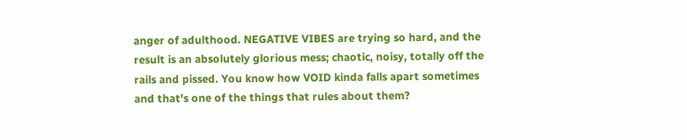anger of adulthood. NEGATIVE VIBES are trying so hard, and the result is an absolutely glorious mess; chaotic, noisy, totally off the rails and pissed. You know how VOID kinda falls apart sometimes and that's one of the things that rules about them?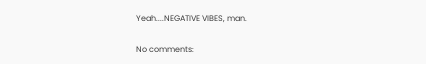Yeah....NEGATIVE VIBES, man.

No comments: